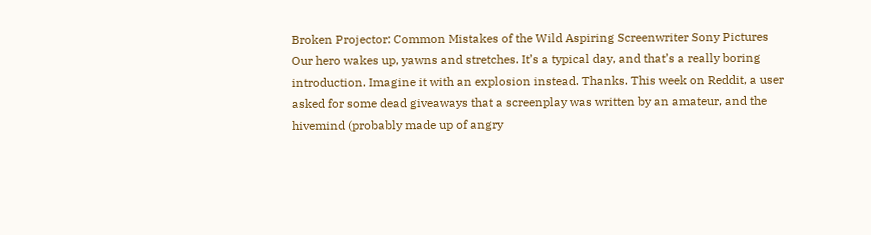Broken Projector: Common Mistakes of the Wild Aspiring Screenwriter Sony Pictures Our hero wakes up, yawns and stretches. It’s a typical day, and that’s a really boring introduction. Imagine it with an explosion instead. Thanks. This week on Reddit, a user asked for some dead giveaways that a screenplay was written by an amateur, and the hivemind (probably made up of angry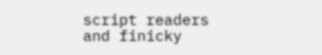script readers and finicky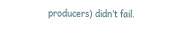producers) didn’t fail.